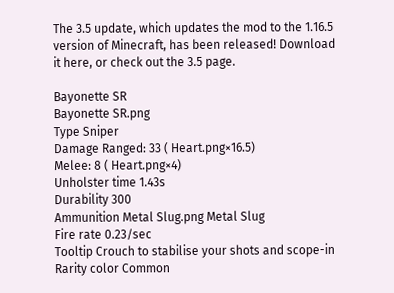The 3.5 update, which updates the mod to the 1.16.5 version of Minecraft, has been released! Download it here, or check out the 3.5 page.

Bayonette SR
Bayonette SR.png
Type Sniper
Damage Ranged: 33 ( Heart.png×16.5)
Melee: 8 ( Heart.png×4)
Unholster time 1.43s
Durability 300
Ammunition Metal Slug.png Metal Slug
Fire rate 0.23/sec
Tooltip Crouch to stabilise your shots and scope-in
Rarity color Common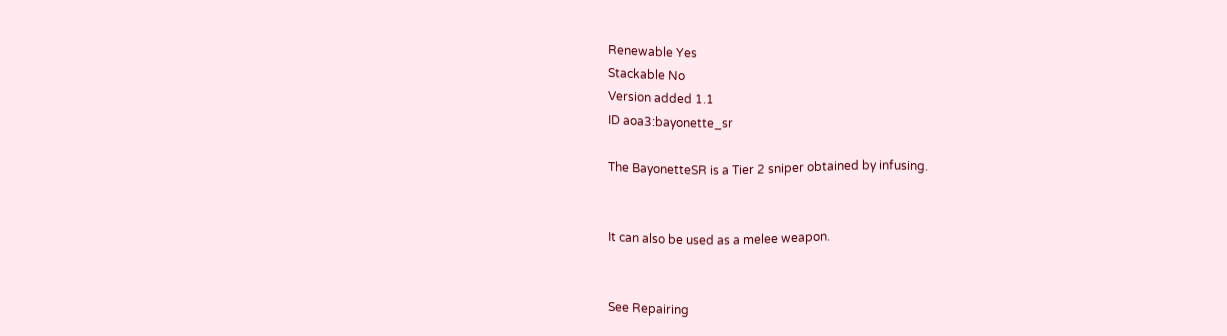Renewable Yes
Stackable No
Version added 1.1
ID aoa3:bayonette_sr

The BayonetteSR is a Tier 2 sniper obtained by infusing.


It can also be used as a melee weapon.


See Repairing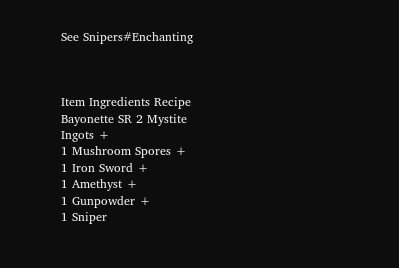See Snipers#Enchanting



Item Ingredients Recipe
Bayonette SR 2 Mystite Ingots +
1 Mushroom Spores +
1 Iron Sword +
1 Amethyst +
1 Gunpowder +
1 Sniper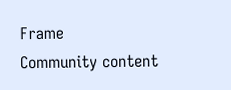Frame
Community content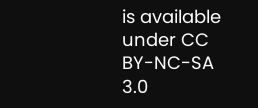is available under CC BY-NC-SA 3.0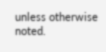unless otherwise noted.